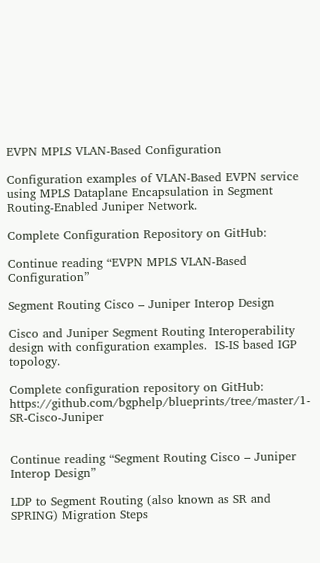EVPN MPLS VLAN-Based Configuration

Configuration examples of VLAN-Based EVPN service using MPLS Dataplane Encapsulation in Segment Routing-Enabled Juniper Network.

Complete Configuration Repository on GitHub:

Continue reading “EVPN MPLS VLAN-Based Configuration”

Segment Routing Cisco – Juniper Interop Design

Cisco and Juniper Segment Routing Interoperability design with configuration examples.  IS-IS based IGP topology.

Complete configuration repository on GitHub: https://github.com/bgphelp/blueprints/tree/master/1-SR-Cisco-Juniper


Continue reading “Segment Routing Cisco – Juniper Interop Design”

LDP to Segment Routing (also known as SR and SPRING) Migration Steps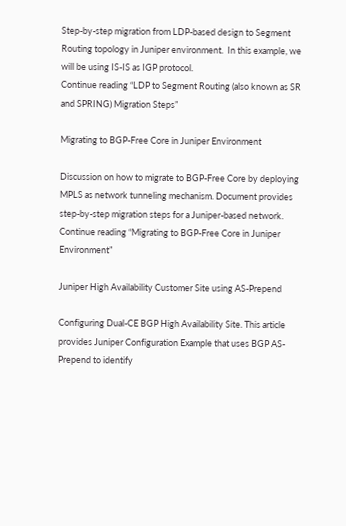Step-by-step migration from LDP-based design to Segment Routing topology in Juniper environment.  In this example, we will be using IS-IS as IGP protocol.
Continue reading “LDP to Segment Routing (also known as SR and SPRING) Migration Steps”

Migrating to BGP-Free Core in Juniper Environment

Discussion on how to migrate to BGP-Free Core by deploying MPLS as network tunneling mechanism. Document provides step-by-step migration steps for a Juniper-based network.
Continue reading “Migrating to BGP-Free Core in Juniper Environment”

Juniper High Availability Customer Site using AS-Prepend

Configuring Dual-CE BGP High Availability Site. This article provides Juniper Configuration Example that uses BGP AS-Prepend to identify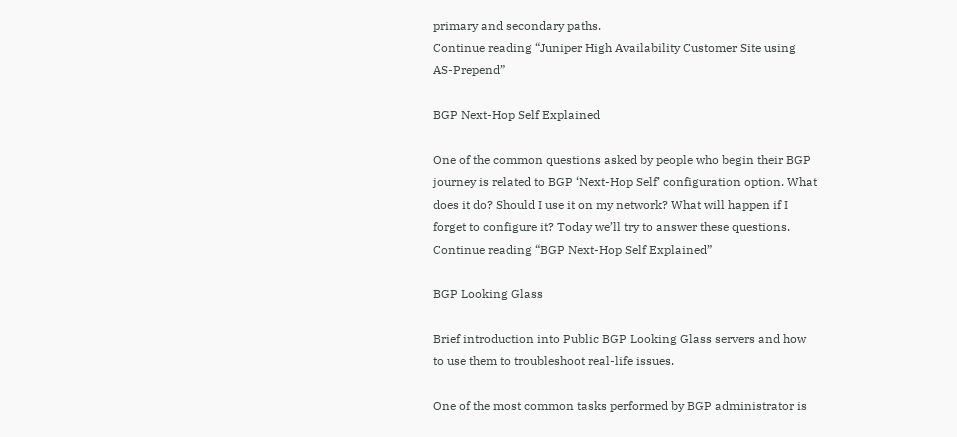primary and secondary paths.
Continue reading “Juniper High Availability Customer Site using AS-Prepend”

BGP Next-Hop Self Explained

One of the common questions asked by people who begin their BGP journey is related to BGP ‘Next-Hop Self’ configuration option. What does it do? Should I use it on my network? What will happen if I forget to configure it? Today we’ll try to answer these questions.
Continue reading “BGP Next-Hop Self Explained”

BGP Looking Glass

Brief introduction into Public BGP Looking Glass servers and how to use them to troubleshoot real-life issues.

One of the most common tasks performed by BGP administrator is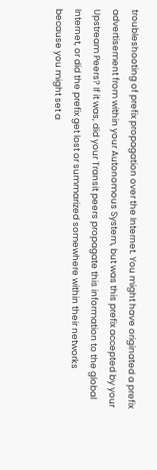troubleshooting of prefix propagation over the Internet. You might have originated a prefix advertisement from within your Autonomous System, but was this prefix accepted by your Upstream Peers? If it was, did your Transit peers propagate this information to the global Internet, or did the prefix get lost or summarized somewhere within their networks because you might set a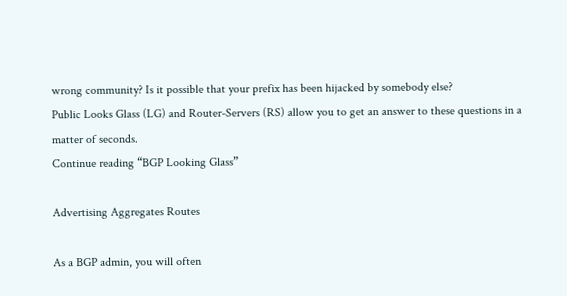wrong community? Is it possible that your prefix has been hijacked by somebody else?
Public Looks Glass (LG) and Router-Servers (RS) allow you to get an answer to these questions in a matter of seconds.
Continue reading “BGP Looking Glass”

Advertising Aggregates Routes

As a BGP admin, you will often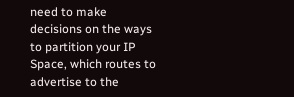need to make decisions on the ways to partition your IP Space, which routes to advertise to the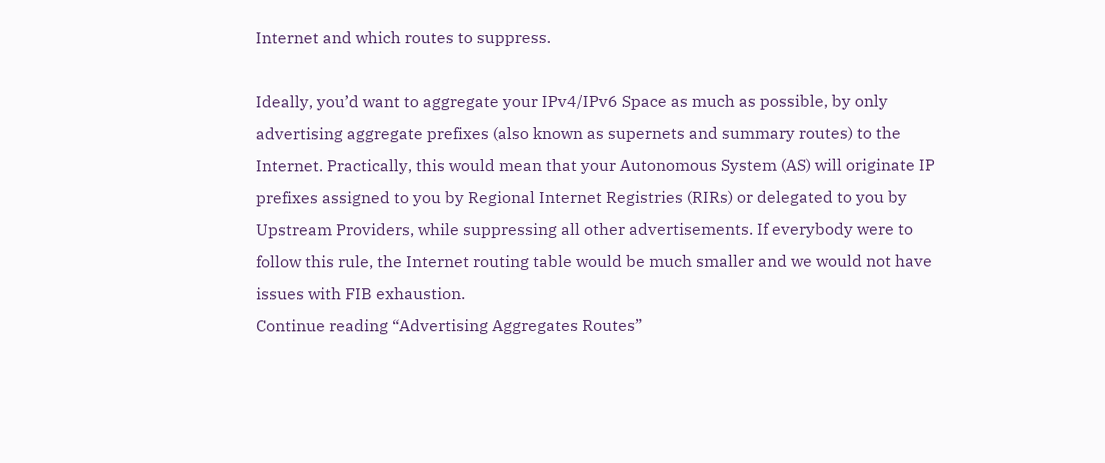Internet and which routes to suppress.

Ideally, you’d want to aggregate your IPv4/IPv6 Space as much as possible, by only advertising aggregate prefixes (also known as supernets and summary routes) to the Internet. Practically, this would mean that your Autonomous System (AS) will originate IP prefixes assigned to you by Regional Internet Registries (RIRs) or delegated to you by Upstream Providers, while suppressing all other advertisements. If everybody were to follow this rule, the Internet routing table would be much smaller and we would not have issues with FIB exhaustion.
Continue reading “Advertising Aggregates Routes”